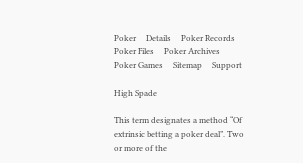Poker     Details     Poker Records     Poker Files     Poker Archives     Poker Games     Sitemap     Support

High Spade

This term designates a method “Of extrinsic betting a poker deal”. Two or more of the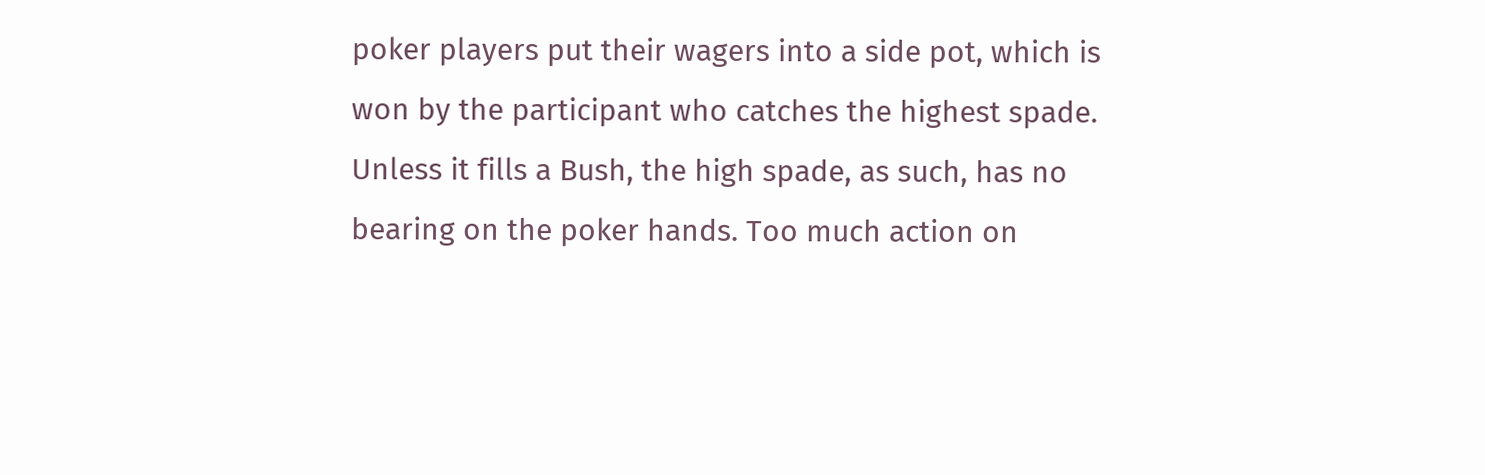poker players put their wagers into a side pot, which is won by the participant who catches the highest spade. Unless it fills a Bush, the high spade, as such, has no bearing on the poker hands. Too much action on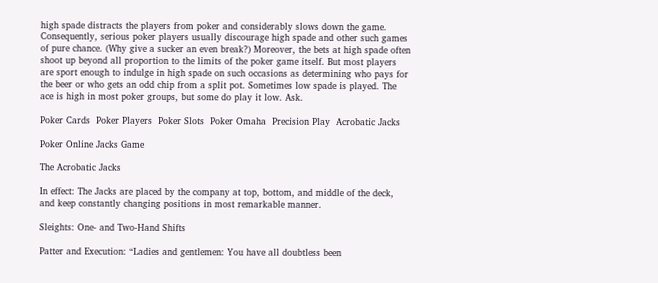high spade distracts the players from poker and considerably slows down the game. Consequently, serious poker players usually discourage high spade and other such games of pure chance. (Why give a sucker an even break?) Moreover, the bets at high spade often shoot up beyond all proportion to the limits of the poker game itself. But most players are sport enough to indulge in high spade on such occasions as determining who pays for the beer or who gets an odd chip from a split pot. Sometimes low spade is played. The ace is high in most poker groups, but some do play it low. Ask.

Poker Cards  Poker Players  Poker Slots  Poker Omaha  Precision Play  Acrobatic Jacks

Poker Online Jacks Game

The Acrobatic Jacks

In effect: The Jacks are placed by the company at top, bottom, and middle of the deck, and keep constantly changing positions in most remarkable manner.

Sleights: One- and Two-Hand Shifts

Patter and Execution: “Ladies and gentlemen: You have all doubtless been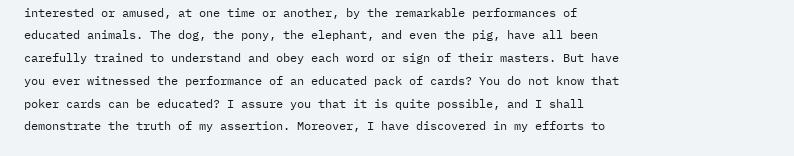interested or amused, at one time or another, by the remarkable performances of educated animals. The dog, the pony, the elephant, and even the pig, have all been carefully trained to understand and obey each word or sign of their masters. But have you ever witnessed the performance of an educated pack of cards? You do not know that poker cards can be educated? I assure you that it is quite possible, and I shall demonstrate the truth of my assertion. Moreover, I have discovered in my efforts to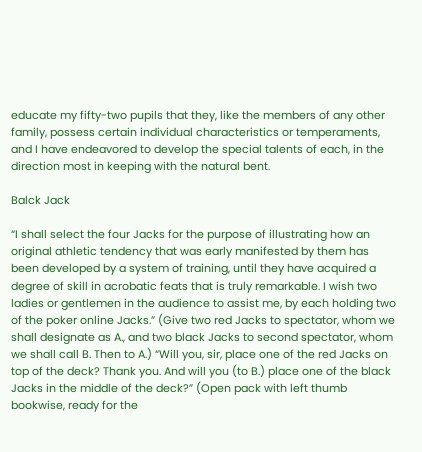educate my fifty-two pupils that they, like the members of any other family, possess certain individual characteristics or temperaments, and I have endeavored to develop the special talents of each, in the direction most in keeping with the natural bent.

Balck Jack

“I shall select the four Jacks for the purpose of illustrating how an original athletic tendency that was early manifested by them has been developed by a system of training, until they have acquired a degree of skill in acrobatic feats that is truly remarkable. I wish two ladies or gentlemen in the audience to assist me, by each holding two of the poker online Jacks.” (Give two red Jacks to spectator, whom we shall designate as A., and two black Jacks to second spectator, whom we shall call B. Then to A.) “Will you, sir, place one of the red Jacks on top of the deck? Thank you. And will you (to B.) place one of the black Jacks in the middle of the deck?” (Open pack with left thumb bookwise, ready for the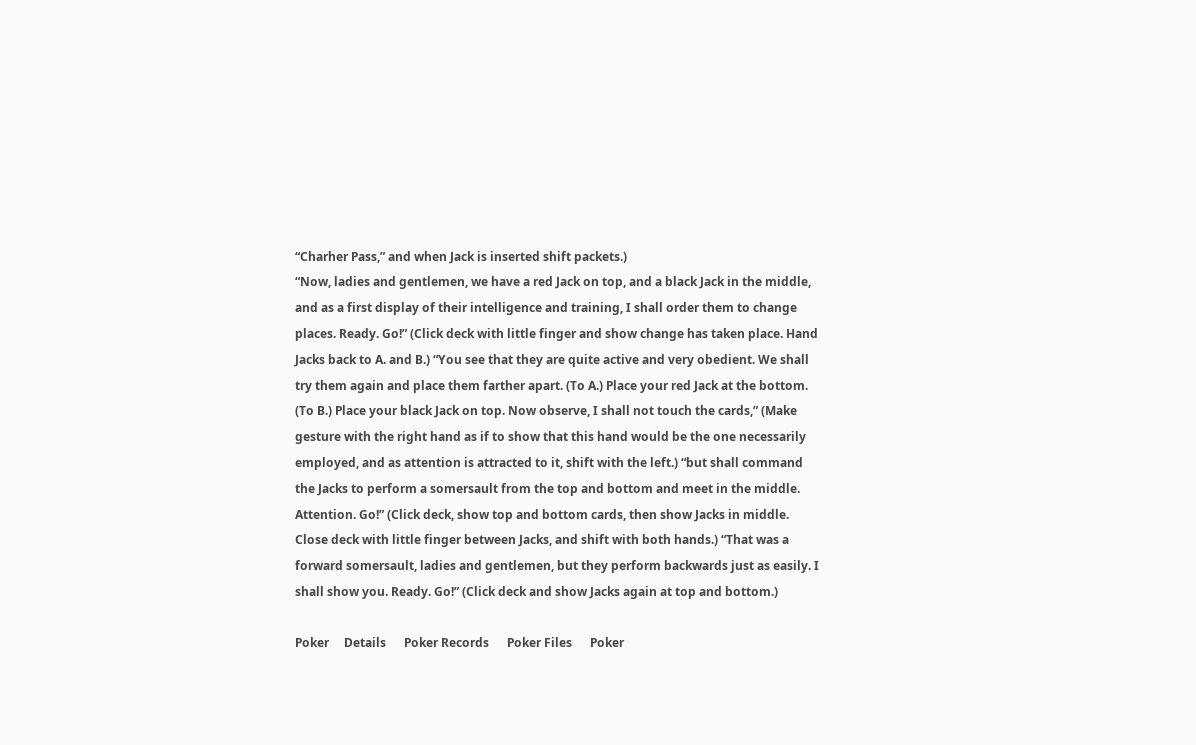“Charher Pass,” and when Jack is inserted shift packets.)
“Now, ladies and gentlemen, we have a red Jack on top, and a black Jack in the middle, and as a first display of their intelligence and training, I shall order them to change places. Ready. Go!” (Click deck with little finger and show change has taken place. Hand Jacks back to A. and B.) “You see that they are quite active and very obedient. We shall try them again and place them farther apart. (To A.) Place your red Jack at the bottom. (To B.) Place your black Jack on top. Now observe, I shall not touch the cards,” (Make gesture with the right hand as if to show that this hand would be the one necessarily employed, and as attention is attracted to it, shift with the left.) “but shall command the Jacks to perform a somersault from the top and bottom and meet in the middle.
Attention. Go!” (Click deck, show top and bottom cards, then show Jacks in middle. Close deck with little finger between Jacks, and shift with both hands.) “That was a forward somersault, ladies and gentlemen, but they perform backwards just as easily. I shall show you. Ready. Go!” (Click deck and show Jacks again at top and bottom.)

Poker     Details      Poker Records      Poker Files      Poker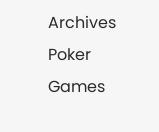Archives     Poker Games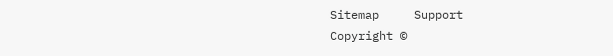Sitemap     Support
Copyright ©